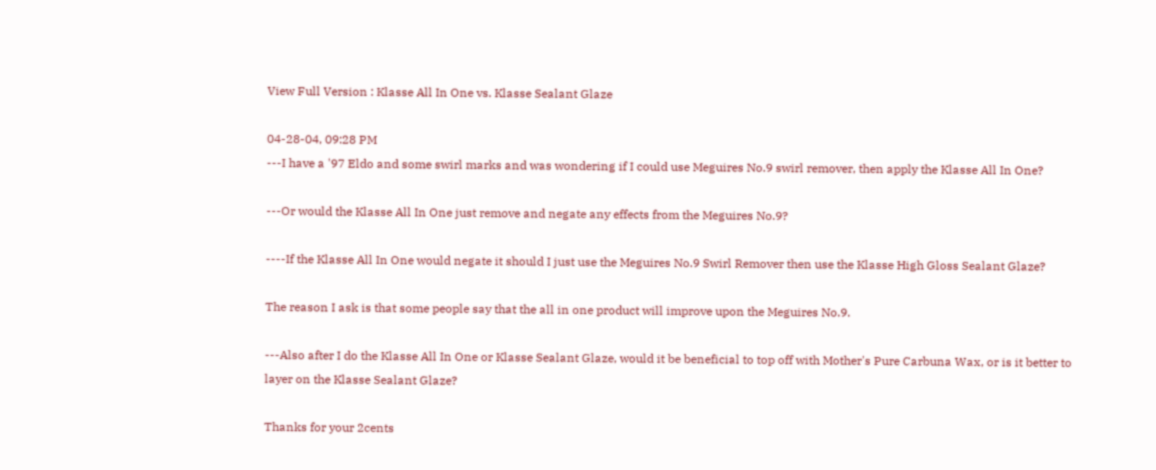View Full Version : Klasse All In One vs. Klasse Sealant Glaze

04-28-04, 09:28 PM
---I have a '97 Eldo and some swirl marks and was wondering if I could use Meguires No.9 swirl remover, then apply the Klasse All In One?

---Or would the Klasse All In One just remove and negate any effects from the Meguires No.9?

----If the Klasse All In One would negate it should I just use the Meguires No.9 Swirl Remover then use the Klasse High Gloss Sealant Glaze?

The reason I ask is that some people say that the all in one product will improve upon the Meguires No.9.

---Also after I do the Klasse All In One or Klasse Sealant Glaze, would it be beneficial to top off with Mother's Pure Carbuna Wax, or is it better to layer on the Klasse Sealant Glaze?

Thanks for your 2cents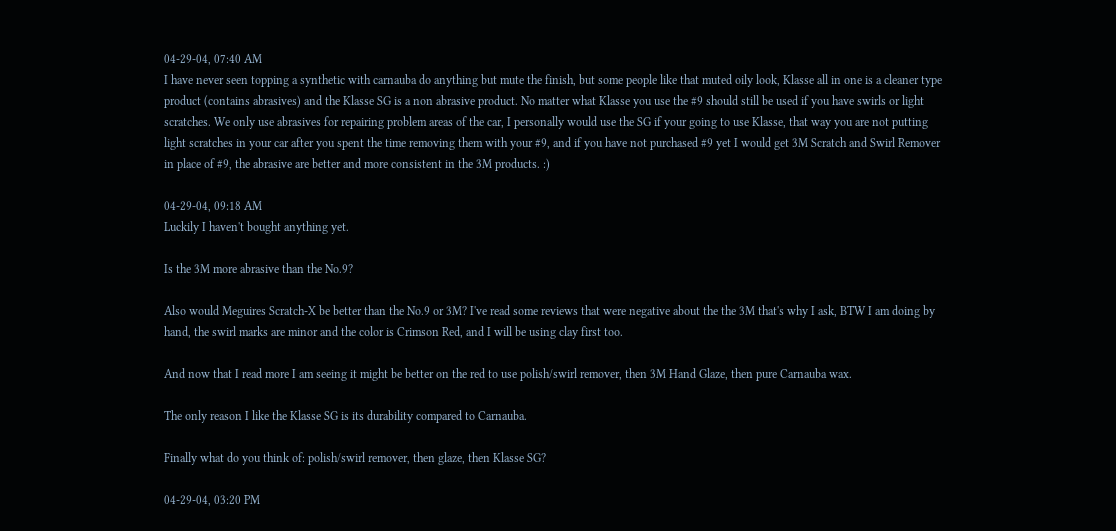04-29-04, 07:40 AM
I have never seen topping a synthetic with carnauba do anything but mute the finish, but some people like that muted oily look, Klasse all in one is a cleaner type product (contains abrasives) and the Klasse SG is a non abrasive product. No matter what Klasse you use the #9 should still be used if you have swirls or light scratches. We only use abrasives for repairing problem areas of the car, I personally would use the SG if your going to use Klasse, that way you are not putting light scratches in your car after you spent the time removing them with your #9, and if you have not purchased #9 yet I would get 3M Scratch and Swirl Remover in place of #9, the abrasive are better and more consistent in the 3M products. :)

04-29-04, 09:18 AM
Luckily I haven't bought anything yet.

Is the 3M more abrasive than the No.9?

Also would Meguires Scratch-X be better than the No.9 or 3M? I've read some reviews that were negative about the the 3M that's why I ask, BTW I am doing by hand, the swirl marks are minor and the color is Crimson Red, and I will be using clay first too.

And now that I read more I am seeing it might be better on the red to use polish/swirl remover, then 3M Hand Glaze, then pure Carnauba wax.

The only reason I like the Klasse SG is its durability compared to Carnauba.

Finally what do you think of: polish/swirl remover, then glaze, then Klasse SG?

04-29-04, 03:20 PM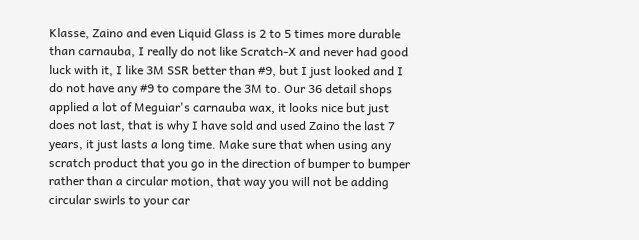Klasse, Zaino and even Liquid Glass is 2 to 5 times more durable than carnauba, I really do not like Scratch-X and never had good luck with it, I like 3M SSR better than #9, but I just looked and I do not have any #9 to compare the 3M to. Our 36 detail shops applied a lot of Meguiar's carnauba wax, it looks nice but just does not last, that is why I have sold and used Zaino the last 7 years, it just lasts a long time. Make sure that when using any scratch product that you go in the direction of bumper to bumper rather than a circular motion, that way you will not be adding circular swirls to your car